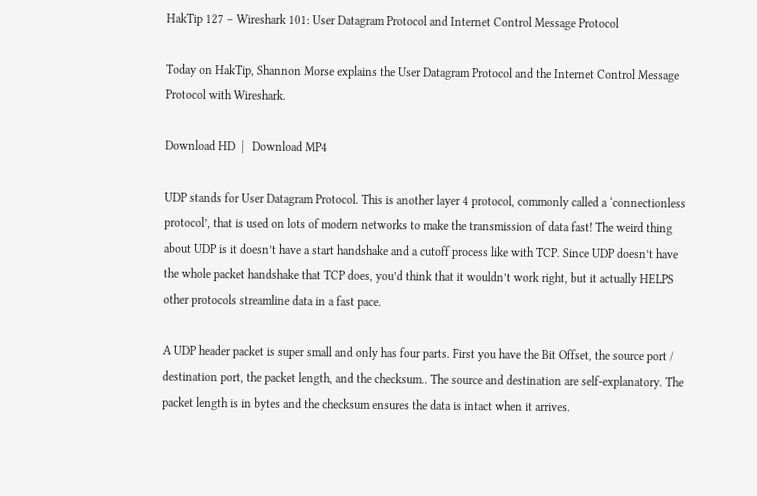HakTip 127 – Wireshark 101: User Datagram Protocol and Internet Control Message Protocol

Today on HakTip, Shannon Morse explains the User Datagram Protocol and the Internet Control Message Protocol with Wireshark.

Download HD  |   Download MP4

UDP stands for User Datagram Protocol. This is another layer 4 protocol, commonly called a ‘connectionless protocol’, that is used on lots of modern networks to make the transmission of data fast! The weird thing about UDP is it doesn’t have a start handshake and a cutoff process like with TCP. Since UDP doesn’t have the whole packet handshake that TCP does, you’d think that it wouldn’t work right, but it actually HELPS other protocols streamline data in a fast pace.

A UDP header packet is super small and only has four parts. First you have the Bit Offset, the source port / destination port, the packet length, and the checksum.. The source and destination are self-explanatory. The packet length is in bytes and the checksum ensures the data is intact when it arrives.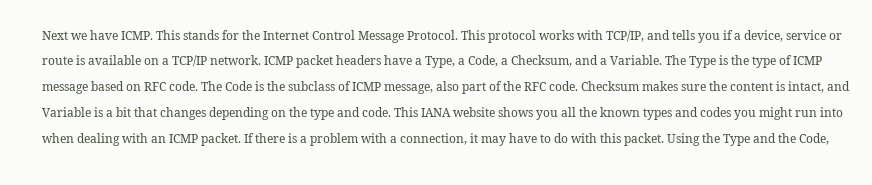Next we have ICMP. This stands for the Internet Control Message Protocol. This protocol works with TCP/IP, and tells you if a device, service or route is available on a TCP/IP network. ICMP packet headers have a Type, a Code, a Checksum, and a Variable. The Type is the type of ICMP message based on RFC code. The Code is the subclass of ICMP message, also part of the RFC code. Checksum makes sure the content is intact, and Variable is a bit that changes depending on the type and code. This IANA website shows you all the known types and codes you might run into when dealing with an ICMP packet. If there is a problem with a connection, it may have to do with this packet. Using the Type and the Code,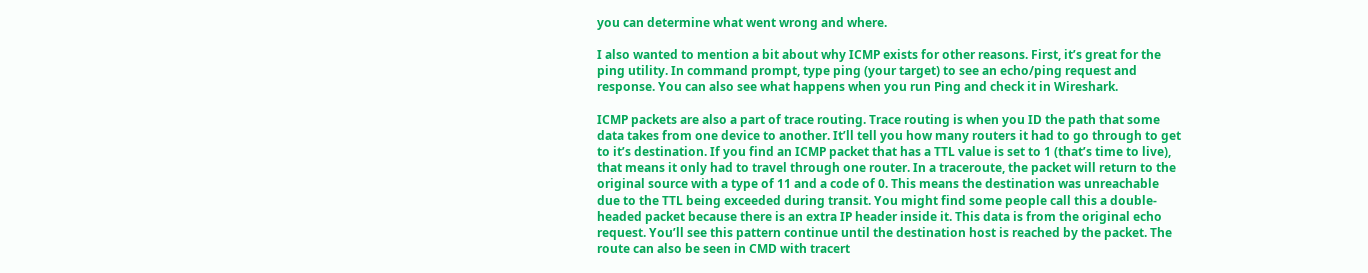you can determine what went wrong and where.

I also wanted to mention a bit about why ICMP exists for other reasons. First, it’s great for the ping utility. In command prompt, type ping (your target) to see an echo/ping request and response. You can also see what happens when you run Ping and check it in Wireshark.

ICMP packets are also a part of trace routing. Trace routing is when you ID the path that some data takes from one device to another. It’ll tell you how many routers it had to go through to get to it’s destination. If you find an ICMP packet that has a TTL value is set to 1 (that’s time to live), that means it only had to travel through one router. In a traceroute, the packet will return to the original source with a type of 11 and a code of 0. This means the destination was unreachable due to the TTL being exceeded during transit. You might find some people call this a double-headed packet because there is an extra IP header inside it. This data is from the original echo request. You’ll see this pattern continue until the destination host is reached by the packet. The route can also be seen in CMD with tracert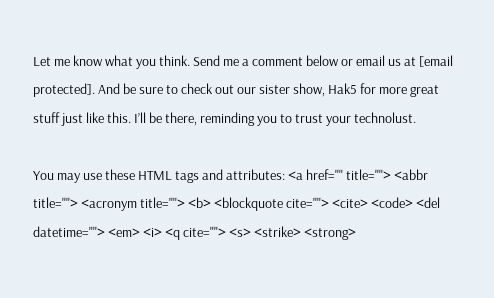Let me know what you think. Send me a comment below or email us at [email protected]. And be sure to check out our sister show, Hak5 for more great stuff just like this. I’ll be there, reminding you to trust your technolust.

You may use these HTML tags and attributes: <a href="" title=""> <abbr title=""> <acronym title=""> <b> <blockquote cite=""> <cite> <code> <del datetime=""> <em> <i> <q cite=""> <s> <strike> <strong>